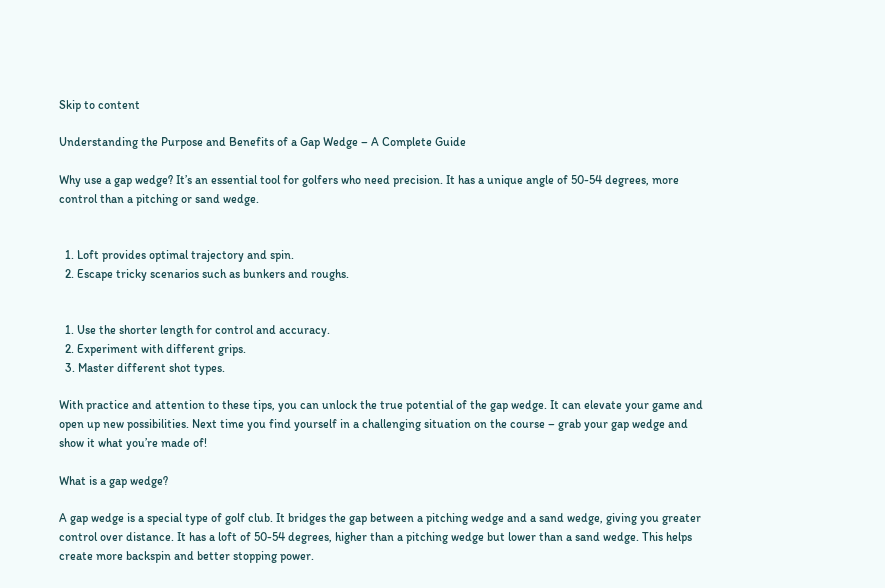Skip to content

Understanding the Purpose and Benefits of a Gap Wedge – A Complete Guide

Why use a gap wedge? It’s an essential tool for golfers who need precision. It has a unique angle of 50-54 degrees, more control than a pitching or sand wedge.


  1. Loft provides optimal trajectory and spin.
  2. Escape tricky scenarios such as bunkers and roughs.


  1. Use the shorter length for control and accuracy.
  2. Experiment with different grips.
  3. Master different shot types.

With practice and attention to these tips, you can unlock the true potential of the gap wedge. It can elevate your game and open up new possibilities. Next time you find yourself in a challenging situation on the course – grab your gap wedge and show it what you’re made of!

What is a gap wedge?

A gap wedge is a special type of golf club. It bridges the gap between a pitching wedge and a sand wedge, giving you greater control over distance. It has a loft of 50-54 degrees, higher than a pitching wedge but lower than a sand wedge. This helps create more backspin and better stopping power.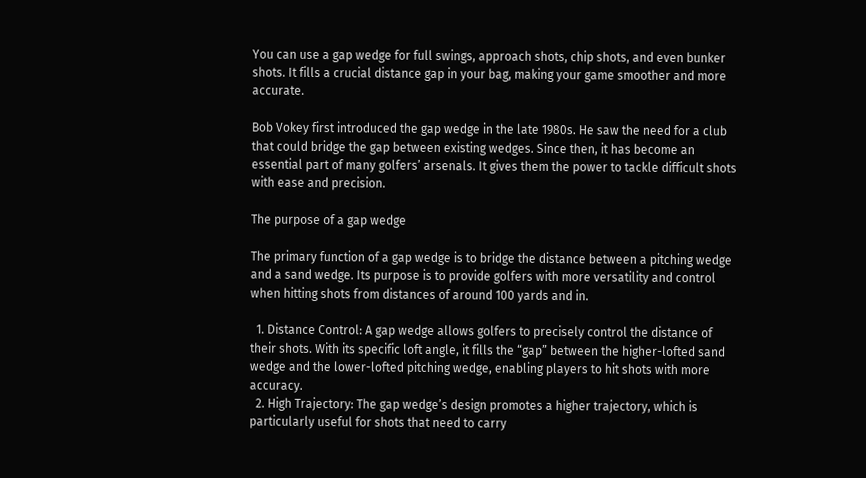You can use a gap wedge for full swings, approach shots, chip shots, and even bunker shots. It fills a crucial distance gap in your bag, making your game smoother and more accurate.

Bob Vokey first introduced the gap wedge in the late 1980s. He saw the need for a club that could bridge the gap between existing wedges. Since then, it has become an essential part of many golfers’ arsenals. It gives them the power to tackle difficult shots with ease and precision.

The purpose of a gap wedge

The primary function of a gap wedge is to bridge the distance between a pitching wedge and a sand wedge. Its purpose is to provide golfers with more versatility and control when hitting shots from distances of around 100 yards and in.

  1. Distance Control: A gap wedge allows golfers to precisely control the distance of their shots. With its specific loft angle, it fills the “gap” between the higher-lofted sand wedge and the lower-lofted pitching wedge, enabling players to hit shots with more accuracy.
  2. High Trajectory: The gap wedge’s design promotes a higher trajectory, which is particularly useful for shots that need to carry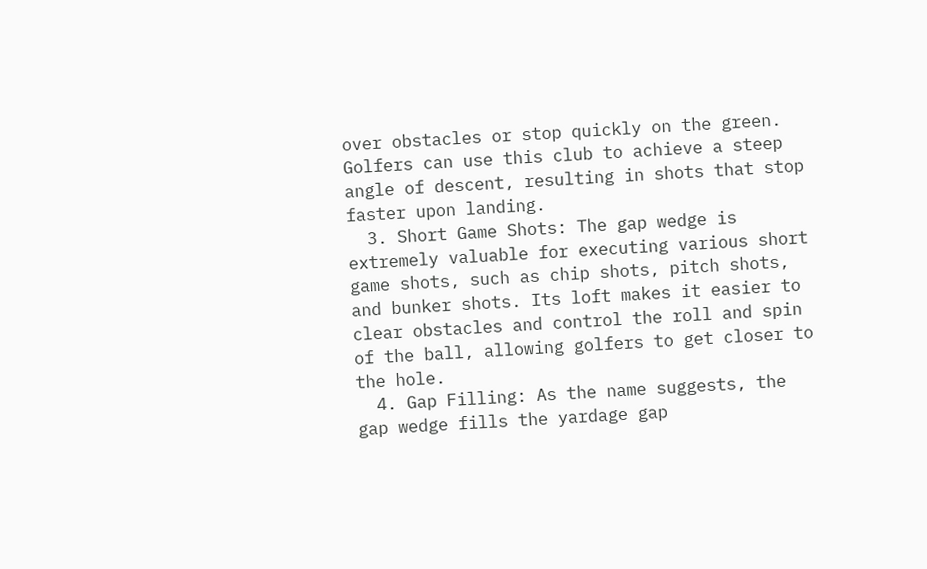over obstacles or stop quickly on the green. Golfers can use this club to achieve a steep angle of descent, resulting in shots that stop faster upon landing.
  3. Short Game Shots: The gap wedge is extremely valuable for executing various short game shots, such as chip shots, pitch shots, and bunker shots. Its loft makes it easier to clear obstacles and control the roll and spin of the ball, allowing golfers to get closer to the hole.
  4. Gap Filling: As the name suggests, the gap wedge fills the yardage gap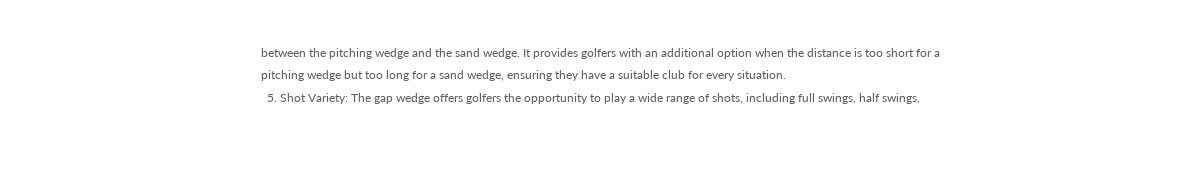between the pitching wedge and the sand wedge. It provides golfers with an additional option when the distance is too short for a pitching wedge but too long for a sand wedge, ensuring they have a suitable club for every situation.
  5. Shot Variety: The gap wedge offers golfers the opportunity to play a wide range of shots, including full swings, half swings,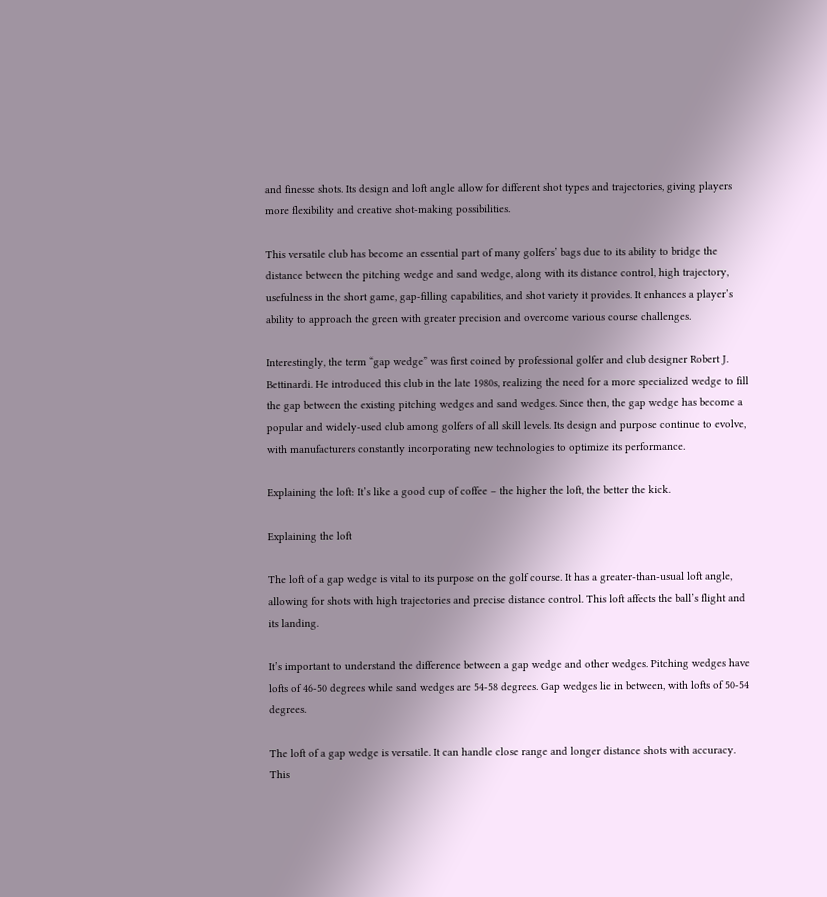and finesse shots. Its design and loft angle allow for different shot types and trajectories, giving players more flexibility and creative shot-making possibilities.

This versatile club has become an essential part of many golfers’ bags due to its ability to bridge the distance between the pitching wedge and sand wedge, along with its distance control, high trajectory, usefulness in the short game, gap-filling capabilities, and shot variety it provides. It enhances a player’s ability to approach the green with greater precision and overcome various course challenges.

Interestingly, the term “gap wedge” was first coined by professional golfer and club designer Robert J. Bettinardi. He introduced this club in the late 1980s, realizing the need for a more specialized wedge to fill the gap between the existing pitching wedges and sand wedges. Since then, the gap wedge has become a popular and widely-used club among golfers of all skill levels. Its design and purpose continue to evolve, with manufacturers constantly incorporating new technologies to optimize its performance.

Explaining the loft: It’s like a good cup of coffee – the higher the loft, the better the kick.

Explaining the loft

The loft of a gap wedge is vital to its purpose on the golf course. It has a greater-than-usual loft angle, allowing for shots with high trajectories and precise distance control. This loft affects the ball’s flight and its landing.

It’s important to understand the difference between a gap wedge and other wedges. Pitching wedges have lofts of 46-50 degrees while sand wedges are 54-58 degrees. Gap wedges lie in between, with lofts of 50-54 degrees.

The loft of a gap wedge is versatile. It can handle close range and longer distance shots with accuracy. This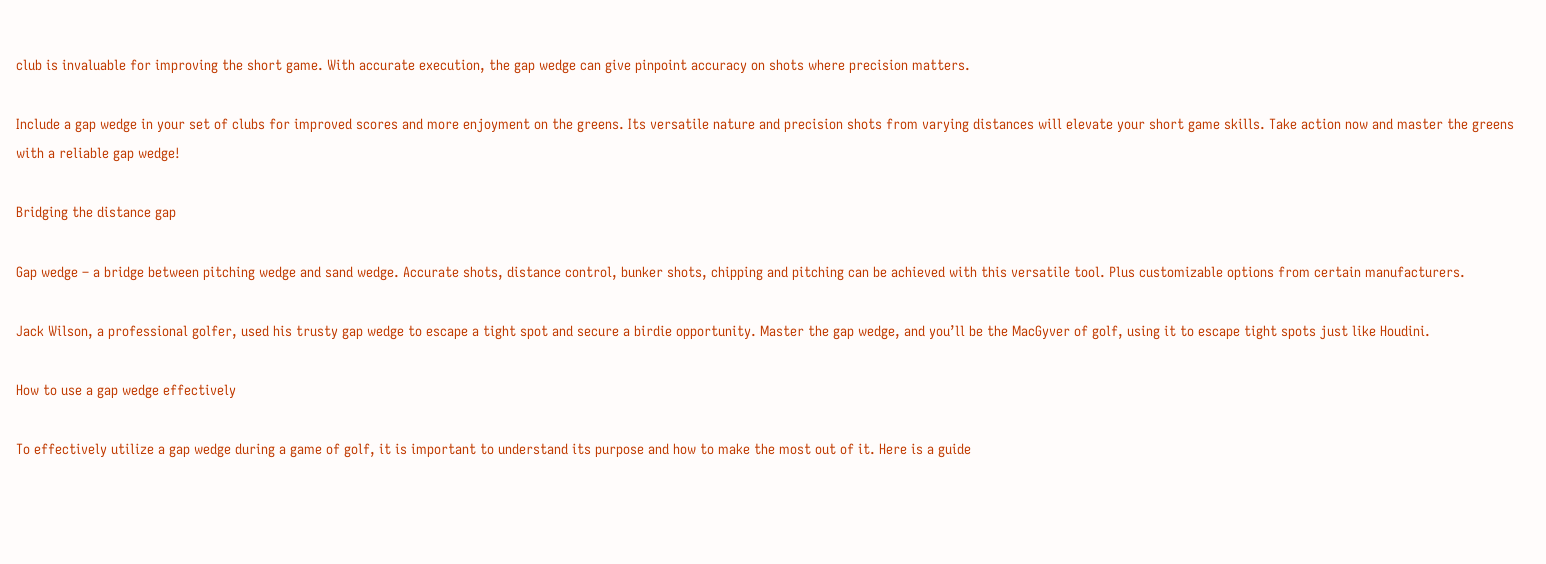club is invaluable for improving the short game. With accurate execution, the gap wedge can give pinpoint accuracy on shots where precision matters.

Include a gap wedge in your set of clubs for improved scores and more enjoyment on the greens. Its versatile nature and precision shots from varying distances will elevate your short game skills. Take action now and master the greens with a reliable gap wedge!

Bridging the distance gap

Gap wedge – a bridge between pitching wedge and sand wedge. Accurate shots, distance control, bunker shots, chipping and pitching can be achieved with this versatile tool. Plus customizable options from certain manufacturers.

Jack Wilson, a professional golfer, used his trusty gap wedge to escape a tight spot and secure a birdie opportunity. Master the gap wedge, and you’ll be the MacGyver of golf, using it to escape tight spots just like Houdini.

How to use a gap wedge effectively

To effectively utilize a gap wedge during a game of golf, it is important to understand its purpose and how to make the most out of it. Here is a guide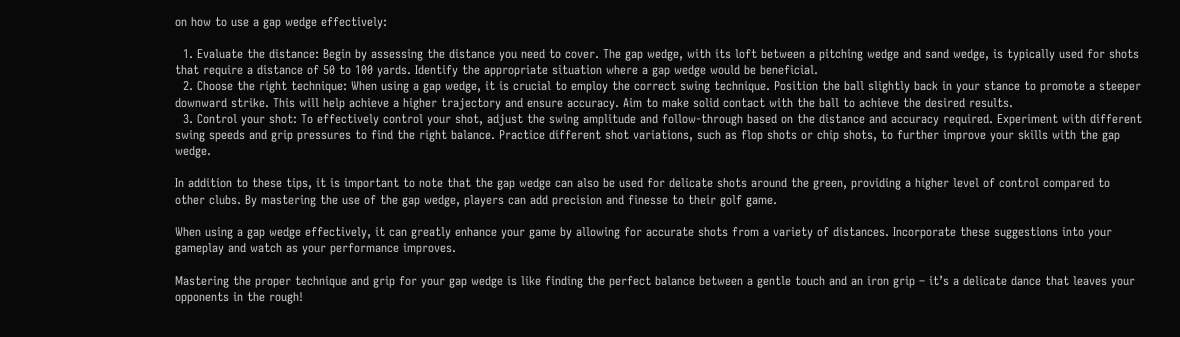on how to use a gap wedge effectively:

  1. Evaluate the distance: Begin by assessing the distance you need to cover. The gap wedge, with its loft between a pitching wedge and sand wedge, is typically used for shots that require a distance of 50 to 100 yards. Identify the appropriate situation where a gap wedge would be beneficial.
  2. Choose the right technique: When using a gap wedge, it is crucial to employ the correct swing technique. Position the ball slightly back in your stance to promote a steeper downward strike. This will help achieve a higher trajectory and ensure accuracy. Aim to make solid contact with the ball to achieve the desired results.
  3. Control your shot: To effectively control your shot, adjust the swing amplitude and follow-through based on the distance and accuracy required. Experiment with different swing speeds and grip pressures to find the right balance. Practice different shot variations, such as flop shots or chip shots, to further improve your skills with the gap wedge.

In addition to these tips, it is important to note that the gap wedge can also be used for delicate shots around the green, providing a higher level of control compared to other clubs. By mastering the use of the gap wedge, players can add precision and finesse to their golf game.

When using a gap wedge effectively, it can greatly enhance your game by allowing for accurate shots from a variety of distances. Incorporate these suggestions into your gameplay and watch as your performance improves.

Mastering the proper technique and grip for your gap wedge is like finding the perfect balance between a gentle touch and an iron grip – it’s a delicate dance that leaves your opponents in the rough!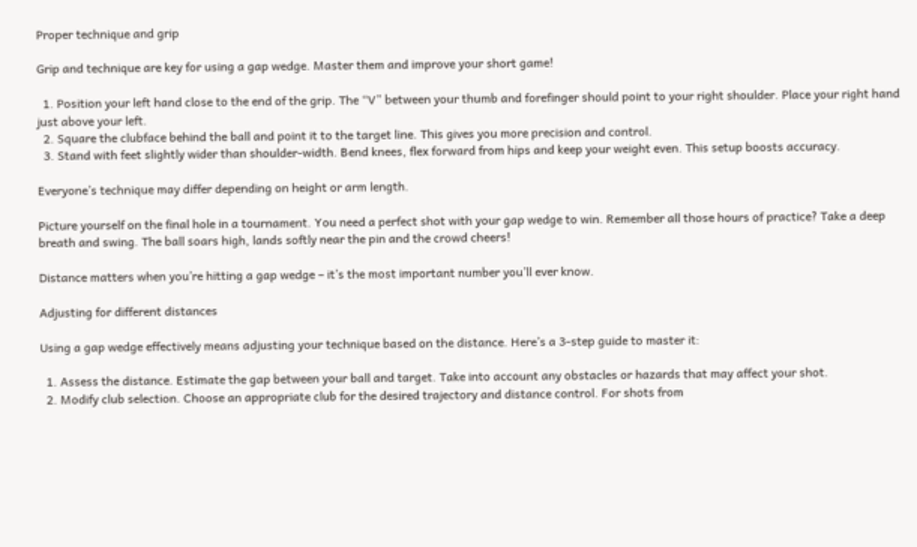Proper technique and grip

Grip and technique are key for using a gap wedge. Master them and improve your short game!

  1. Position your left hand close to the end of the grip. The “V” between your thumb and forefinger should point to your right shoulder. Place your right hand just above your left.
  2. Square the clubface behind the ball and point it to the target line. This gives you more precision and control.
  3. Stand with feet slightly wider than shoulder-width. Bend knees, flex forward from hips and keep your weight even. This setup boosts accuracy.

Everyone’s technique may differ depending on height or arm length.

Picture yourself on the final hole in a tournament. You need a perfect shot with your gap wedge to win. Remember all those hours of practice? Take a deep breath and swing. The ball soars high, lands softly near the pin and the crowd cheers!

Distance matters when you’re hitting a gap wedge – it’s the most important number you’ll ever know.

Adjusting for different distances

Using a gap wedge effectively means adjusting your technique based on the distance. Here’s a 3-step guide to master it:

  1. Assess the distance. Estimate the gap between your ball and target. Take into account any obstacles or hazards that may affect your shot.
  2. Modify club selection. Choose an appropriate club for the desired trajectory and distance control. For shots from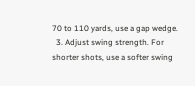70 to 110 yards, use a gap wedge.
  3. Adjust swing strength. For shorter shots, use a softer swing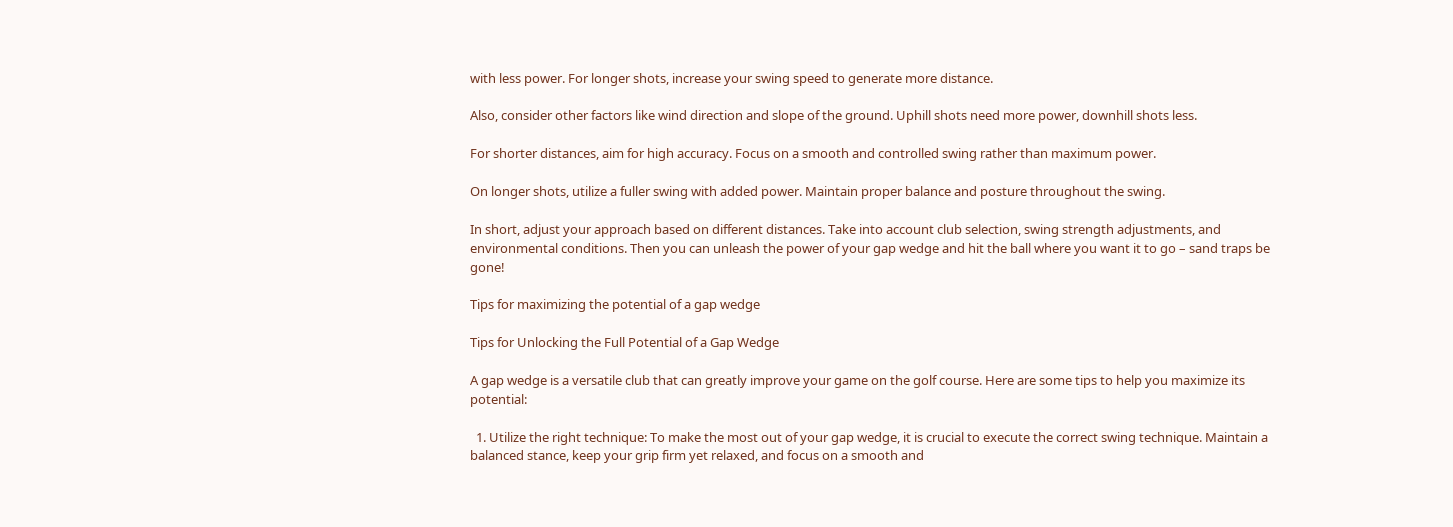with less power. For longer shots, increase your swing speed to generate more distance.

Also, consider other factors like wind direction and slope of the ground. Uphill shots need more power, downhill shots less.

For shorter distances, aim for high accuracy. Focus on a smooth and controlled swing rather than maximum power.

On longer shots, utilize a fuller swing with added power. Maintain proper balance and posture throughout the swing.

In short, adjust your approach based on different distances. Take into account club selection, swing strength adjustments, and environmental conditions. Then you can unleash the power of your gap wedge and hit the ball where you want it to go – sand traps be gone!

Tips for maximizing the potential of a gap wedge

Tips for Unlocking the Full Potential of a Gap Wedge

A gap wedge is a versatile club that can greatly improve your game on the golf course. Here are some tips to help you maximize its potential:

  1. Utilize the right technique: To make the most out of your gap wedge, it is crucial to execute the correct swing technique. Maintain a balanced stance, keep your grip firm yet relaxed, and focus on a smooth and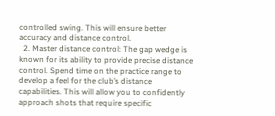controlled swing. This will ensure better accuracy and distance control.
  2. Master distance control: The gap wedge is known for its ability to provide precise distance control. Spend time on the practice range to develop a feel for the club’s distance capabilities. This will allow you to confidently approach shots that require specific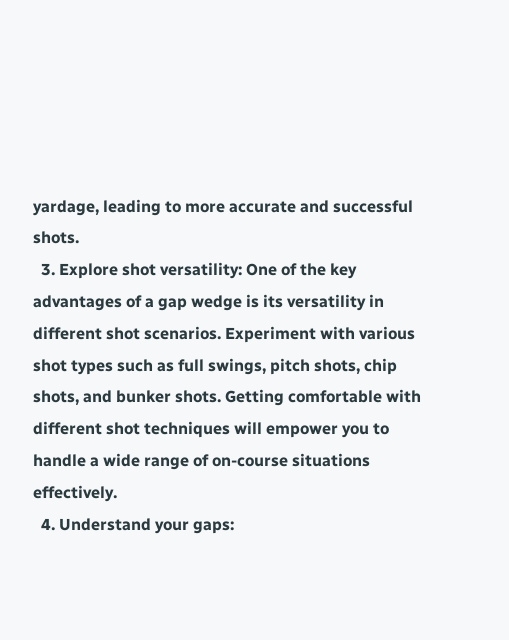yardage, leading to more accurate and successful shots.
  3. Explore shot versatility: One of the key advantages of a gap wedge is its versatility in different shot scenarios. Experiment with various shot types such as full swings, pitch shots, chip shots, and bunker shots. Getting comfortable with different shot techniques will empower you to handle a wide range of on-course situations effectively.
  4. Understand your gaps: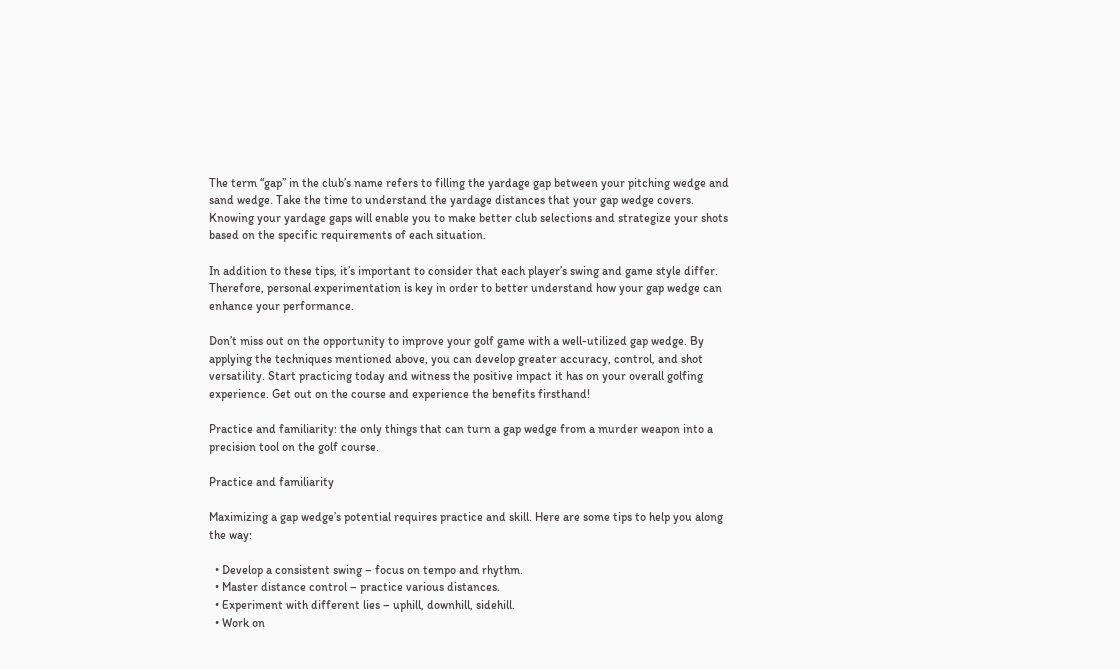The term “gap” in the club’s name refers to filling the yardage gap between your pitching wedge and sand wedge. Take the time to understand the yardage distances that your gap wedge covers. Knowing your yardage gaps will enable you to make better club selections and strategize your shots based on the specific requirements of each situation.

In addition to these tips, it’s important to consider that each player’s swing and game style differ. Therefore, personal experimentation is key in order to better understand how your gap wedge can enhance your performance.

Don’t miss out on the opportunity to improve your golf game with a well-utilized gap wedge. By applying the techniques mentioned above, you can develop greater accuracy, control, and shot versatility. Start practicing today and witness the positive impact it has on your overall golfing experience. Get out on the course and experience the benefits firsthand!

Practice and familiarity: the only things that can turn a gap wedge from a murder weapon into a precision tool on the golf course.

Practice and familiarity

Maximizing a gap wedge’s potential requires practice and skill. Here are some tips to help you along the way:

  • Develop a consistent swing – focus on tempo and rhythm.
  • Master distance control – practice various distances.
  • Experiment with different lies – uphill, downhill, sidehill.
  • Work on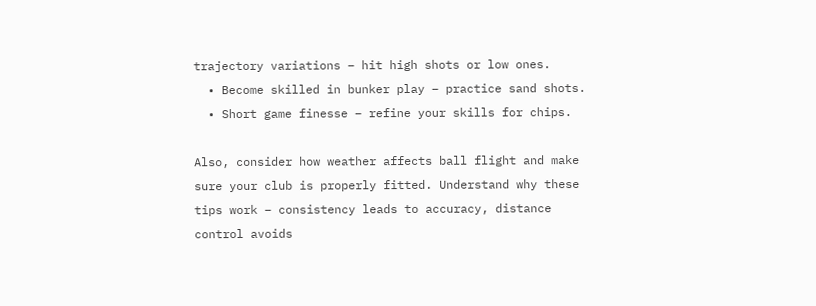trajectory variations – hit high shots or low ones.
  • Become skilled in bunker play – practice sand shots.
  • Short game finesse – refine your skills for chips.

Also, consider how weather affects ball flight and make sure your club is properly fitted. Understand why these tips work – consistency leads to accuracy, distance control avoids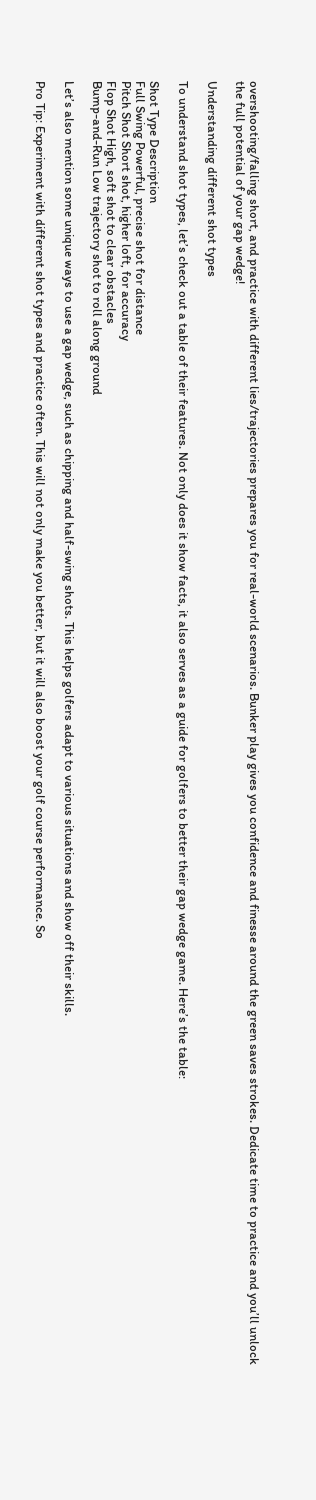overshooting/falling short, and practice with different lies/trajectories prepares you for real-world scenarios. Bunker play gives you confidence and finesse around the green saves strokes. Dedicate time to practice and you’ll unlock the full potential of your gap wedge!

Understanding different shot types

To understand shot types, let’s check out a table of their features. Not only does it show facts, it also serves as a guide for golfers to better their gap wedge game. Here’s the table:

Shot Type Description
Full Swing Powerful, precise shot for distance
Pitch Shot Short shot, higher loft, for accuracy
Flop Shot High, soft shot to clear obstacles
Bump-and-Run Low trajectory shot to roll along ground

Let’s also mention some unique ways to use a gap wedge, such as chipping and half-swing shots. This helps golfers adapt to various situations and show off their skills.

Pro Tip: Experiment with different shot types and practice often. This will not only make you better, but it will also boost your golf course performance. So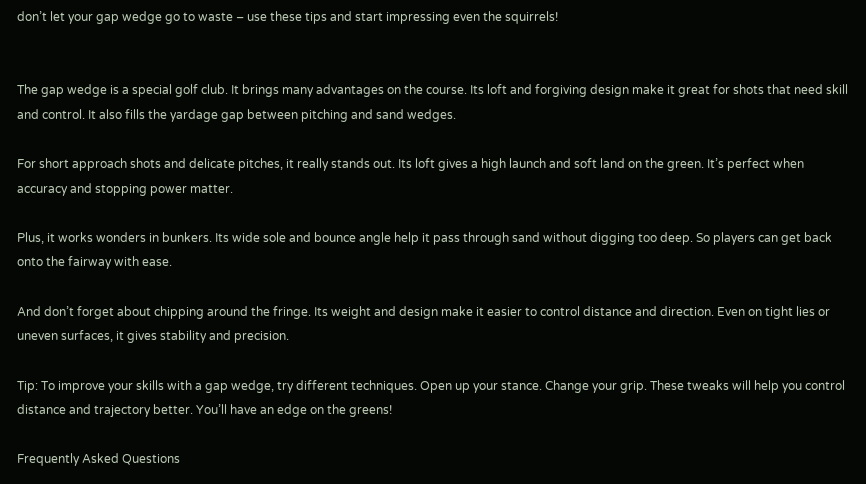don’t let your gap wedge go to waste – use these tips and start impressing even the squirrels!


The gap wedge is a special golf club. It brings many advantages on the course. Its loft and forgiving design make it great for shots that need skill and control. It also fills the yardage gap between pitching and sand wedges.

For short approach shots and delicate pitches, it really stands out. Its loft gives a high launch and soft land on the green. It’s perfect when accuracy and stopping power matter.

Plus, it works wonders in bunkers. Its wide sole and bounce angle help it pass through sand without digging too deep. So players can get back onto the fairway with ease.

And don’t forget about chipping around the fringe. Its weight and design make it easier to control distance and direction. Even on tight lies or uneven surfaces, it gives stability and precision.

Tip: To improve your skills with a gap wedge, try different techniques. Open up your stance. Change your grip. These tweaks will help you control distance and trajectory better. You’ll have an edge on the greens!

Frequently Asked Questions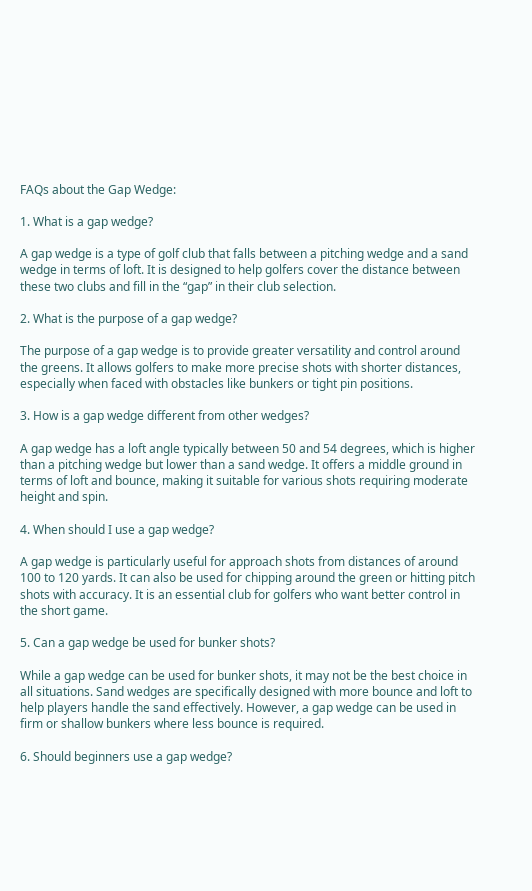FAQs about the Gap Wedge:

1. What is a gap wedge?

A gap wedge is a type of golf club that falls between a pitching wedge and a sand wedge in terms of loft. It is designed to help golfers cover the distance between these two clubs and fill in the “gap” in their club selection.

2. What is the purpose of a gap wedge?

The purpose of a gap wedge is to provide greater versatility and control around the greens. It allows golfers to make more precise shots with shorter distances, especially when faced with obstacles like bunkers or tight pin positions.

3. How is a gap wedge different from other wedges?

A gap wedge has a loft angle typically between 50 and 54 degrees, which is higher than a pitching wedge but lower than a sand wedge. It offers a middle ground in terms of loft and bounce, making it suitable for various shots requiring moderate height and spin.

4. When should I use a gap wedge?

A gap wedge is particularly useful for approach shots from distances of around 100 to 120 yards. It can also be used for chipping around the green or hitting pitch shots with accuracy. It is an essential club for golfers who want better control in the short game.

5. Can a gap wedge be used for bunker shots?

While a gap wedge can be used for bunker shots, it may not be the best choice in all situations. Sand wedges are specifically designed with more bounce and loft to help players handle the sand effectively. However, a gap wedge can be used in firm or shallow bunkers where less bounce is required.

6. Should beginners use a gap wedge?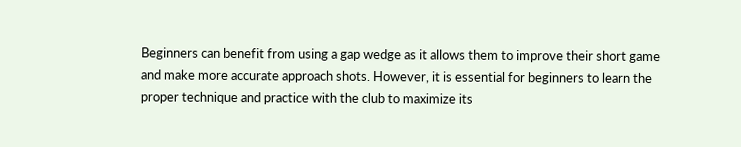Beginners can benefit from using a gap wedge as it allows them to improve their short game and make more accurate approach shots. However, it is essential for beginners to learn the proper technique and practice with the club to maximize its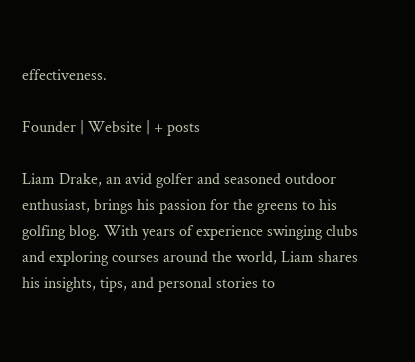effectiveness.

Founder | Website | + posts

Liam Drake, an avid golfer and seasoned outdoor enthusiast, brings his passion for the greens to his golfing blog. With years of experience swinging clubs and exploring courses around the world, Liam shares his insights, tips, and personal stories to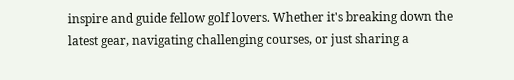inspire and guide fellow golf lovers. Whether it's breaking down the latest gear, navigating challenging courses, or just sharing a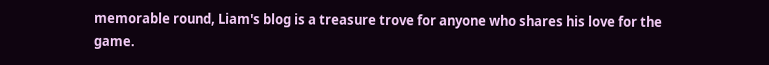memorable round, Liam's blog is a treasure trove for anyone who shares his love for the game.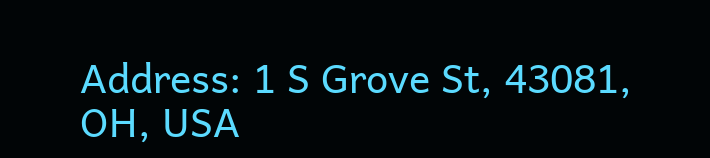Address: 1 S Grove St, 43081, OH, USA